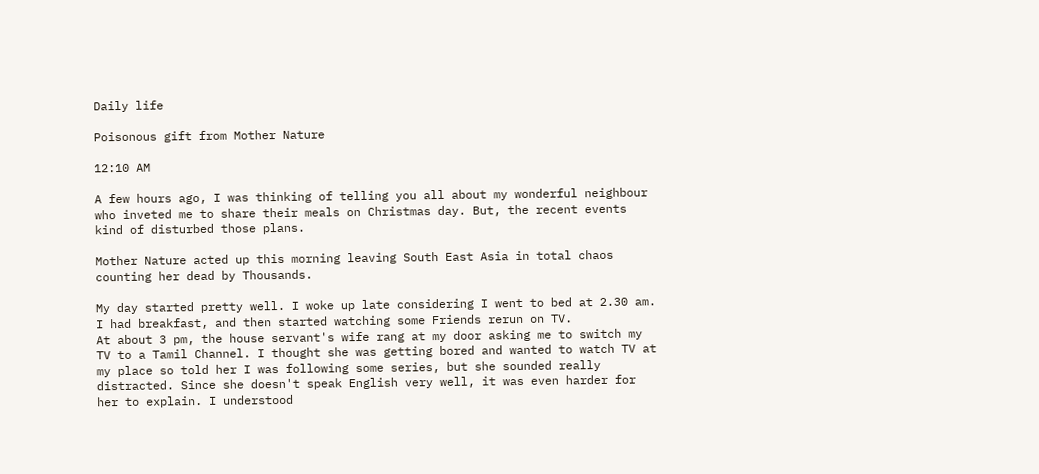Daily life

Poisonous gift from Mother Nature

12:10 AM

A few hours ago, I was thinking of telling you all about my wonderful neighbour who inveted me to share their meals on Christmas day. But, the recent events kind of disturbed those plans.

Mother Nature acted up this morning leaving South East Asia in total chaos counting her dead by Thousands.

My day started pretty well. I woke up late considering I went to bed at 2.30 am. I had breakfast, and then started watching some Friends rerun on TV.
At about 3 pm, the house servant's wife rang at my door asking me to switch my TV to a Tamil Channel. I thought she was getting bored and wanted to watch TV at my place so told her I was following some series, but she sounded really distracted. Since she doesn't speak English very well, it was even harder for her to explain. I understood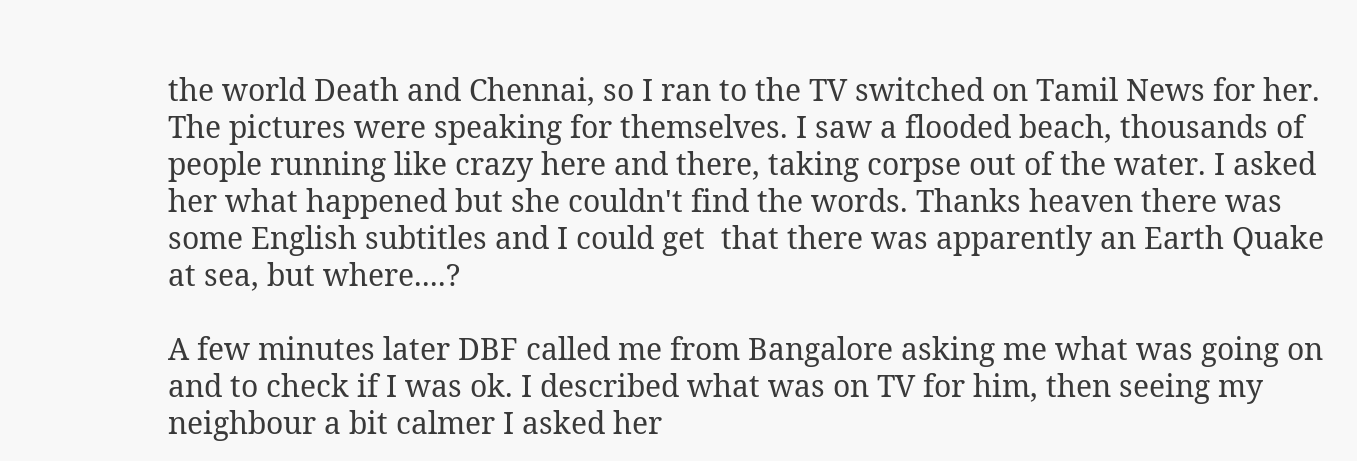the world Death and Chennai, so I ran to the TV switched on Tamil News for her. The pictures were speaking for themselves. I saw a flooded beach, thousands of people running like crazy here and there, taking corpse out of the water. I asked her what happened but she couldn't find the words. Thanks heaven there was some English subtitles and I could get  that there was apparently an Earth Quake at sea, but where....?

A few minutes later DBF called me from Bangalore asking me what was going on and to check if I was ok. I described what was on TV for him, then seeing my neighbour a bit calmer I asked her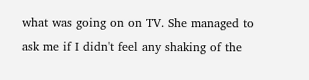what was going on on TV. She managed to ask me if I didn't feel any shaking of the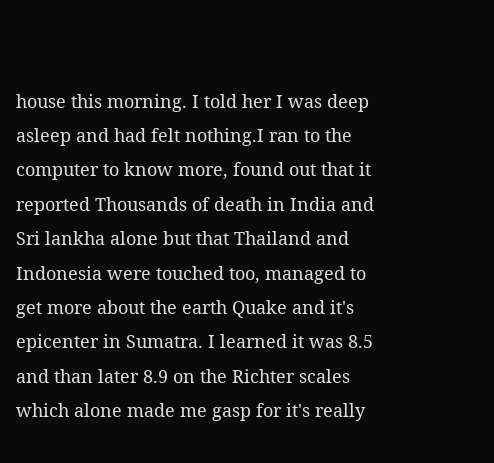house this morning. I told her I was deep asleep and had felt nothing.I ran to the computer to know more, found out that it reported Thousands of death in India and Sri lankha alone but that Thailand and Indonesia were touched too, managed to get more about the earth Quake and it's epicenter in Sumatra. I learned it was 8.5 and than later 8.9 on the Richter scales which alone made me gasp for it's really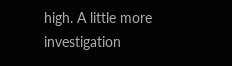high. A little more investigation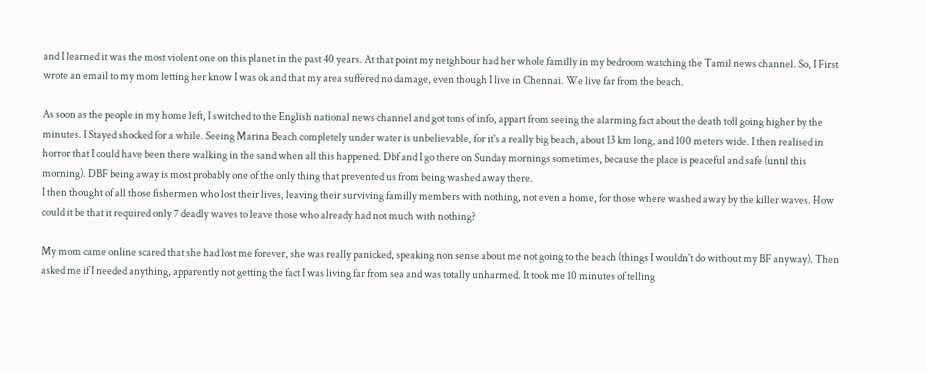and I learned it was the most violent one on this planet in the past 40 years. At that point my neighbour had her whole familly in my bedroom watching the Tamil news channel. So, I First wrote an email to my mom letting her know I was ok and that my area suffered no damage, even though I live in Chennai. We live far from the beach.

As soon as the people in my home left, I switched to the English national news channel and got tons of info, appart from seeing the alarming fact about the death toll going higher by the minutes. I Stayed shocked for a while. Seeing Marina Beach completely under water is unbelievable, for it's a really big beach, about 13 km long, and 100 meters wide. I then realised in horror that I could have been there walking in the sand when all this happened. Dbf and I go there on Sunday mornings sometimes, because the place is peaceful and safe (until this morning). DBF being away is most probably one of the only thing that prevented us from being washed away there.
I then thought of all those fishermen who lost their lives, leaving their surviving familly members with nothing, not even a home, for those where washed away by the killer waves. How could it be that it required only 7 deadly waves to leave those who already had not much with nothing?

My mom came online scared that she had lost me forever, she was really panicked, speaking non sense about me not going to the beach (things I wouldn't do without my BF anyway). Then asked me if I needed anything, apparently not getting the fact I was living far from sea and was totally unharmed. It took me 10 minutes of telling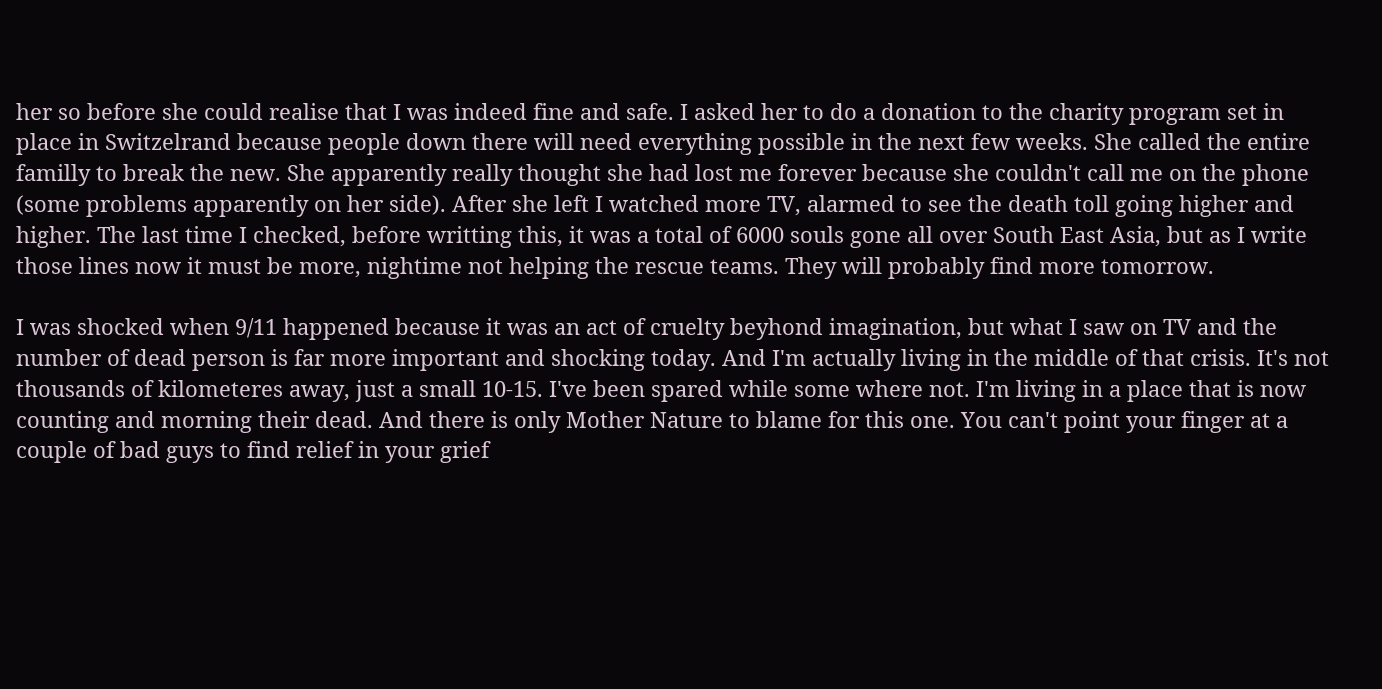her so before she could realise that I was indeed fine and safe. I asked her to do a donation to the charity program set in place in Switzelrand because people down there will need everything possible in the next few weeks. She called the entire familly to break the new. She apparently really thought she had lost me forever because she couldn't call me on the phone (some problems apparently on her side). After she left I watched more TV, alarmed to see the death toll going higher and higher. The last time I checked, before writting this, it was a total of 6000 souls gone all over South East Asia, but as I write those lines now it must be more, nightime not helping the rescue teams. They will probably find more tomorrow.

I was shocked when 9/11 happened because it was an act of cruelty beyhond imagination, but what I saw on TV and the number of dead person is far more important and shocking today. And I'm actually living in the middle of that crisis. It's not thousands of kilometeres away, just a small 10-15. I've been spared while some where not. I'm living in a place that is now counting and morning their dead. And there is only Mother Nature to blame for this one. You can't point your finger at a couple of bad guys to find relief in your grief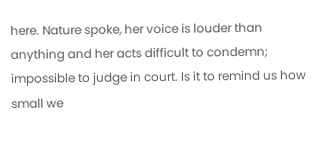here. Nature spoke, her voice is louder than anything and her acts difficult to condemn; impossible to judge in court. Is it to remind us how small we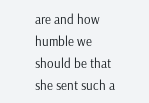are and how humble we should be that she sent such a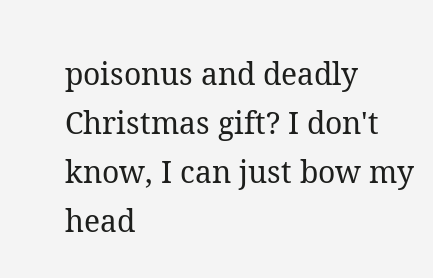poisonus and deadly Christmas gift? I don't know, I can just bow my head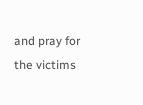and pray for the victims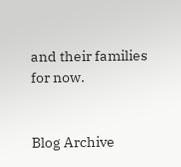and their families for now.


Blog Archive